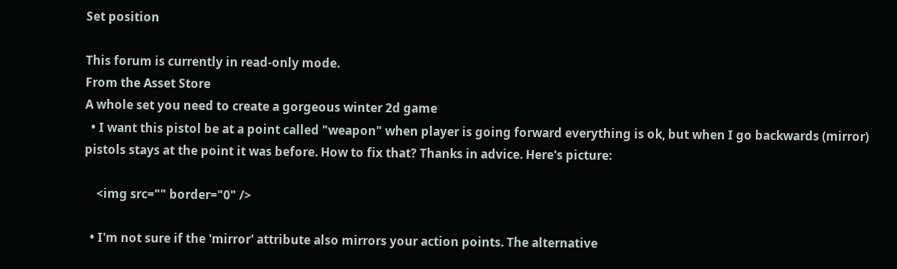Set position

This forum is currently in read-only mode.
From the Asset Store
A whole set you need to create a gorgeous winter 2d game
  • I want this pistol be at a point called "weapon" when player is going forward everything is ok, but when I go backwards (mirror) pistols stays at the point it was before. How to fix that? Thanks in advice. Here's picture:

    <img src="" border="0" />

  • I'm not sure if the 'mirror' attribute also mirrors your action points. The alternative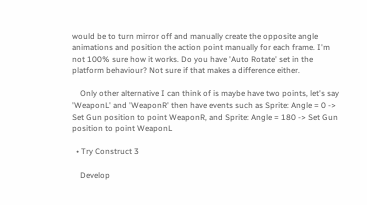would be to turn mirror off and manually create the opposite angle animations and position the action point manually for each frame. I'm not 100% sure how it works. Do you have 'Auto Rotate' set in the platform behaviour? Not sure if that makes a difference either.

    Only other alternative I can think of is maybe have two points, let's say 'WeaponL' and 'WeaponR' then have events such as Sprite: Angle = 0 -> Set Gun position to point WeaponR, and Sprite: Angle = 180 -> Set Gun position to point WeaponL

  • Try Construct 3

    Develop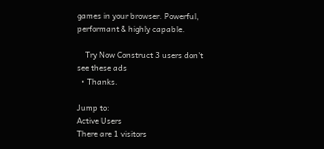games in your browser. Powerful, performant & highly capable.

    Try Now Construct 3 users don't see these ads
  • Thanks.

Jump to:
Active Users
There are 1 visitors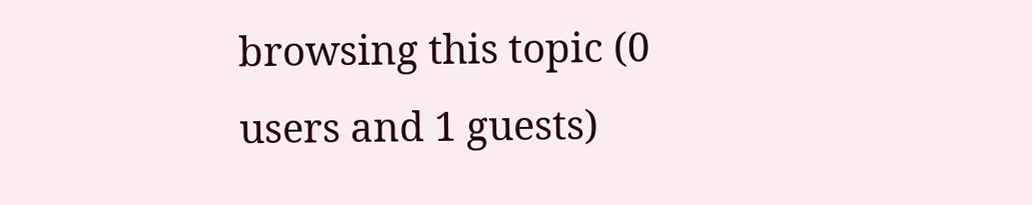browsing this topic (0 users and 1 guests)